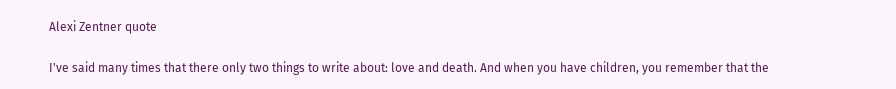Alexi Zentner quote

I've said many times that there only two things to write about: love and death. And when you have children, you remember that the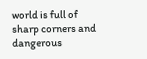world is full of sharp corners and dangerous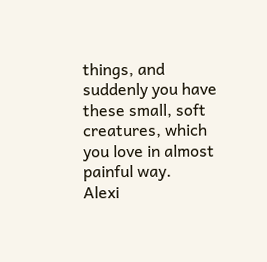things, and suddenly you have these small, soft creatures, which you love in almost painful way.
Alexi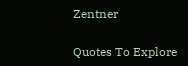Zentner

Quotes To Explore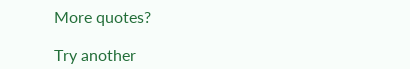More quotes?

Try another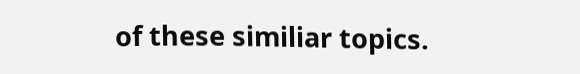of these similiar topics.